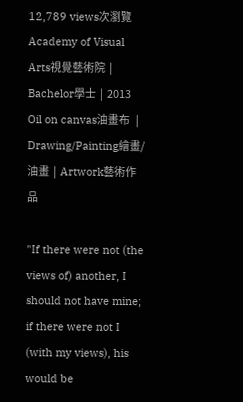12,789 views次瀏覽
Academy of Visual Arts視覺藝術院  |  Bachelor學士  |  2013
Oil on canvas油畫布   |  Drawing/Painting繪畫/油畫  |  Artwork藝術作品

"If there were not (the views of) another, I should not have mine; if there were not I (with my views), his would be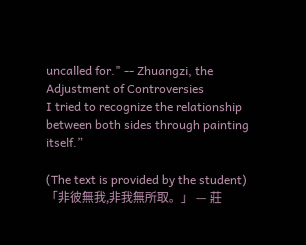uncalled for." -- Zhuangzi, the Adjustment of Controversies
I tried to recognize the relationship between both sides through painting itself.”

(The text is provided by the student)
「非彼無我,非我無所取。」 — 莊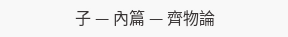子 — 內篇 — 齊物論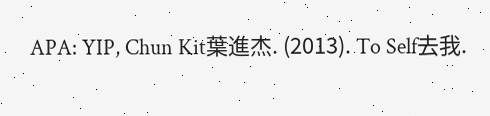APA: YIP, Chun Kit葉進杰. (2013). To Self去我.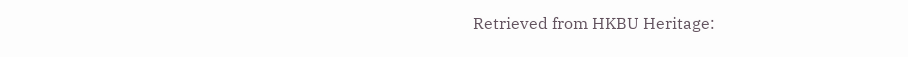Retrieved from HKBU Heritage: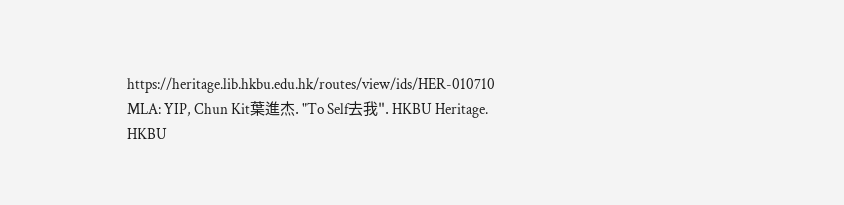https://heritage.lib.hkbu.edu.hk/routes/view/ids/HER-010710
MLA: YIP, Chun Kit葉進杰. "To Self去我". HKBU Heritage. HKBU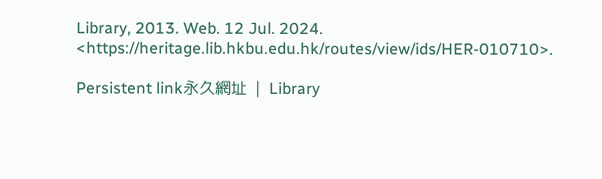Library, 2013. Web. 12 Jul. 2024. <https://heritage.lib.hkbu.edu.hk/routes/view/ids/HER-010710>.

Persistent link永久網址  |  Library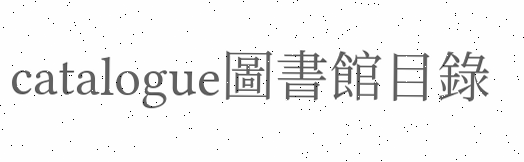catalogue圖書館目錄